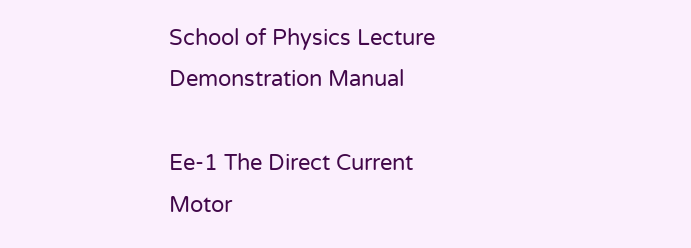School of Physics Lecture Demonstration Manual

Ee-1 The Direct Current Motor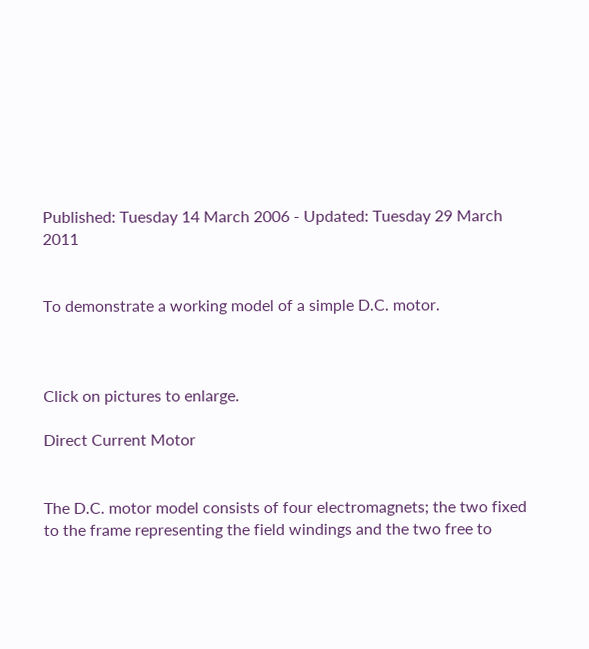Published: Tuesday 14 March 2006 - Updated: Tuesday 29 March 2011


To demonstrate a working model of a simple D.C. motor.



Click on pictures to enlarge.

Direct Current Motor


The D.C. motor model consists of four electromagnets; the two fixed to the frame representing the field windings and the two free to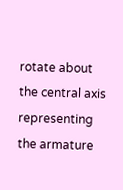rotate about the central axis representing the armature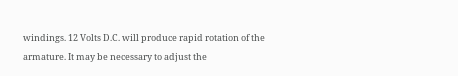windings. 12 Volts D.C. will produce rapid rotation of the armature. It may be necessary to adjust the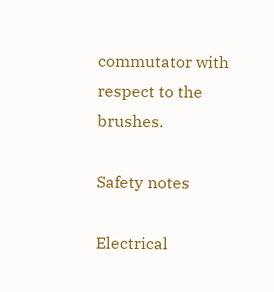commutator with respect to the brushes.

Safety notes

Electrical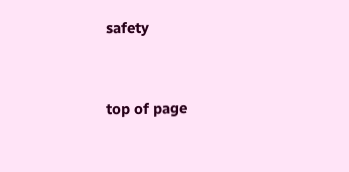safety


top of page